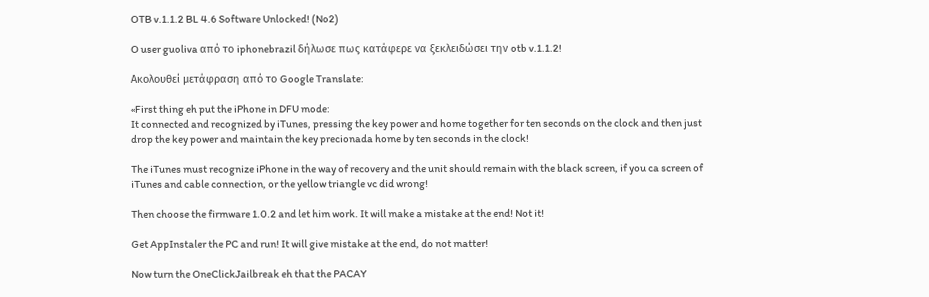OTB v.1.1.2 BL 4.6 Software Unlocked! (No2)

O user guoliva από το iphonebrazil δήλωσε πως κατάφερε να ξεκλειδώσει την otb v.1.1.2!

Ακολουθεί μετάφραση από το Google Translate:

«First thing eh put the iPhone in DFU mode:
It connected and recognized by iTunes, pressing the key power and home together for ten seconds on the clock and then just drop the key power and maintain the key precionada home by ten seconds in the clock!

The iTunes must recognize iPhone in the way of recovery and the unit should remain with the black screen, if you ca screen of iTunes and cable connection, or the yellow triangle vc did wrong!

Then choose the firmware 1.0.2 and let him work. It will make a mistake at the end! Not it!

Get AppInstaler the PC and run! It will give mistake at the end, do not matter!

Now turn the OneClickJailbreak eh that the PACAY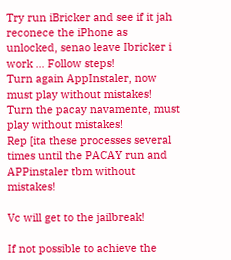Try run iBricker and see if it jah reconece the iPhone as unlocked, senao leave Ibricker i work … Follow steps!
Turn again AppInstaler, now must play without mistakes!
Turn the pacay navamente, must play without mistakes!
Rep [ita these processes several times until the PACAY run and APPinstaler tbm without mistakes!

Vc will get to the jailbreak!

If not possible to achieve the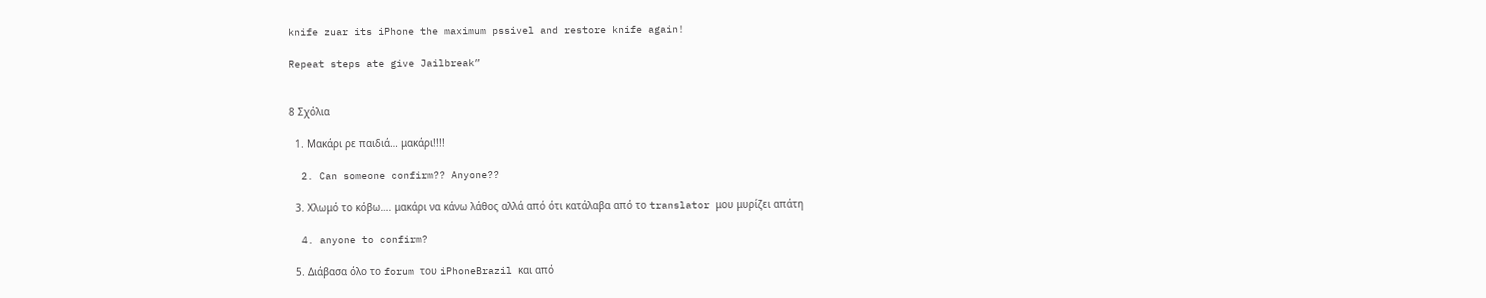knife zuar its iPhone the maximum pssivel and restore knife again!

Repeat steps ate give Jailbreak”


8 Σχόλια

  1. Μακάρι ρε παιδιά… μακάρι!!!!

  2. Can someone confirm?? Anyone??

  3. Χλωμό το κόβω…. μακάρι να κάνω λάθος αλλά από ότι κατάλαβα από το translator μου μυρίζει απάτη

  4. anyone to confirm?

  5. Διάβασα όλο το forum του iPhoneBrazil και από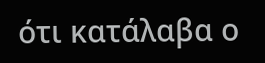ότι κατάλαβα ο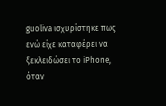guoliva ισχυρίστηκε πως ενώ είχε καταφέρει να ξεκλειδώσει το iPhone, όταν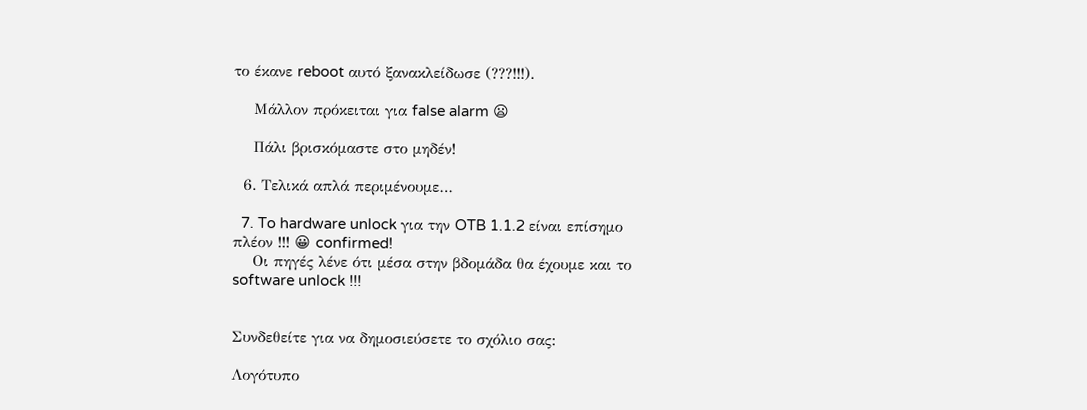το έκανε reboot αυτό ξανακλείδωσε (???!!!).

    Μάλλον πρόκειται για false alarm 😦

    Πάλι βρισκόμαστε στο μηδέν!

  6. Τελικά απλά περιμένουμε…

  7. To hardware unlock για την OTB 1.1.2 είναι επίσημο πλέον !!! 😀 confirmed!
    Οι πηγές λένε ότι μέσα στην βδομάδα θα έχουμε και το software unlock !!!


Συνδεθείτε για να δημοσιεύσετε το σχόλιο σας:

Λογότυπο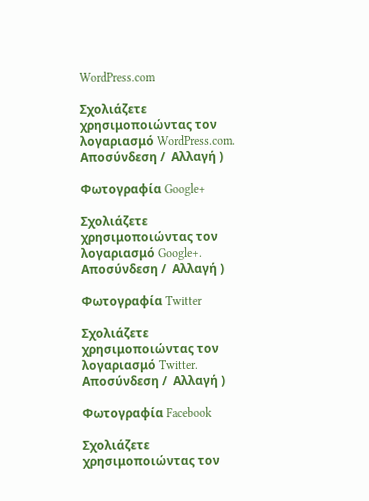WordPress.com

Σχολιάζετε χρησιμοποιώντας τον λογαριασμό WordPress.com. Αποσύνδεση /  Αλλαγή )

Φωτογραφία Google+

Σχολιάζετε χρησιμοποιώντας τον λογαριασμό Google+. Αποσύνδεση /  Αλλαγή )

Φωτογραφία Twitter

Σχολιάζετε χρησιμοποιώντας τον λογαριασμό Twitter. Αποσύνδεση /  Αλλαγή )

Φωτογραφία Facebook

Σχολιάζετε χρησιμοποιώντας τον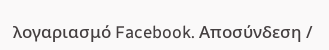λογαριασμό Facebook. Αποσύνδεση /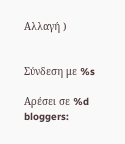Αλλαγή )


Σύνδεση με %s

Αρέσει σε %d bloggers: